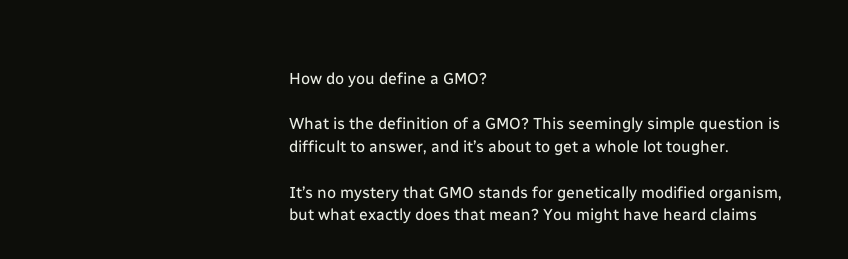How do you define a GMO?

What is the definition of a GMO? This seemingly simple question is difficult to answer, and it’s about to get a whole lot tougher.

It’s no mystery that GMO stands for genetically modified organism, but what exactly does that mean? You might have heard claims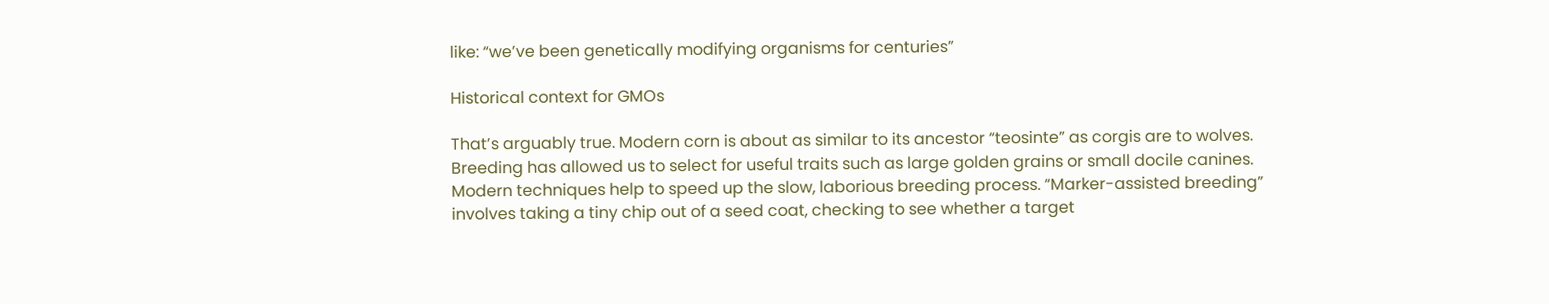like: “we’ve been genetically modifying organisms for centuries”

Historical context for GMOs

That’s arguably true. Modern corn is about as similar to its ancestor “teosinte” as corgis are to wolves. Breeding has allowed us to select for useful traits such as large golden grains or small docile canines.  Modern techniques help to speed up the slow, laborious breeding process. “Marker-assisted breeding” involves taking a tiny chip out of a seed coat, checking to see whether a target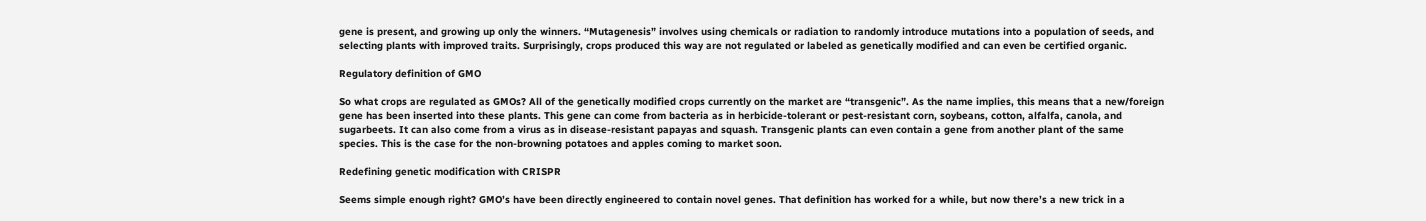gene is present, and growing up only the winners. “Mutagenesis” involves using chemicals or radiation to randomly introduce mutations into a population of seeds, and selecting plants with improved traits. Surprisingly, crops produced this way are not regulated or labeled as genetically modified and can even be certified organic.

Regulatory definition of GMO

So what crops are regulated as GMOs? All of the genetically modified crops currently on the market are “transgenic”. As the name implies, this means that a new/foreign gene has been inserted into these plants. This gene can come from bacteria as in herbicide-tolerant or pest-resistant corn, soybeans, cotton, alfalfa, canola, and sugarbeets. It can also come from a virus as in disease-resistant papayas and squash. Transgenic plants can even contain a gene from another plant of the same species. This is the case for the non-browning potatoes and apples coming to market soon.

Redefining genetic modification with CRISPR

Seems simple enough right? GMO’s have been directly engineered to contain novel genes. That definition has worked for a while, but now there’s a new trick in a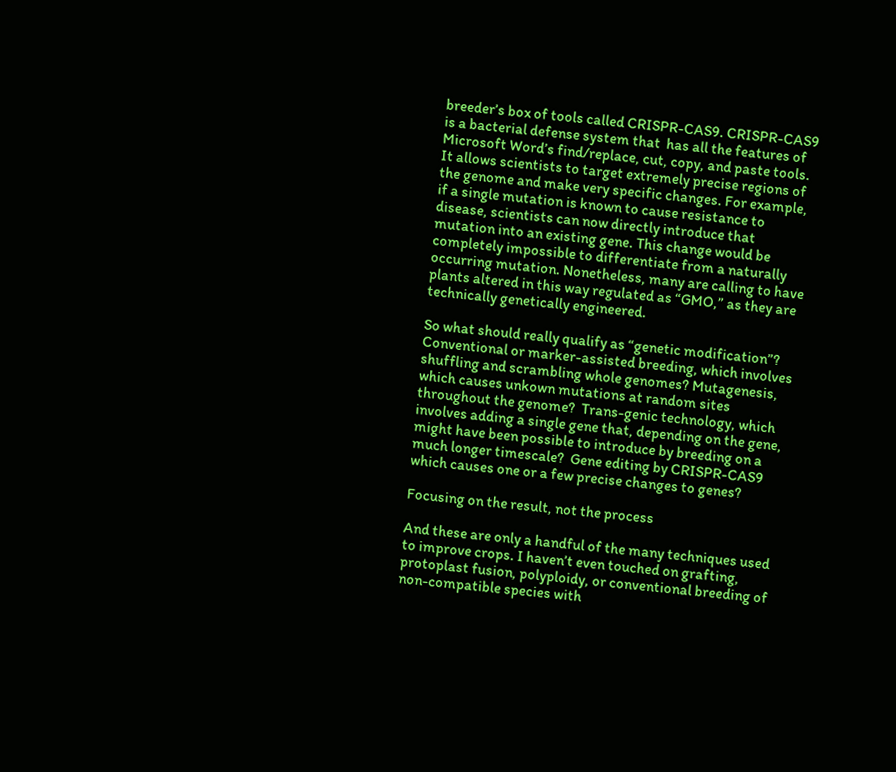breeder’s box of tools called CRISPR-CAS9. CRISPR-CAS9 is a bacterial defense system that  has all the features of Microsoft Word’s find/replace, cut, copy, and paste tools. It allows scientists to target extremely precise regions of the genome and make very specific changes. For example, if a single mutation is known to cause resistance to disease, scientists can now directly introduce that mutation into an existing gene. This change would be completely impossible to differentiate from a naturally occurring mutation. Nonetheless, many are calling to have plants altered in this way regulated as “GMO,” as they are technically genetically engineered.

So what should really qualify as “genetic modification”? Conventional or marker-assisted breeding, which involves shuffling and scrambling whole genomes? Mutagenesis, which causes unkown mutations at random sites throughout the genome?  Trans-genic technology, which involves adding a single gene that, depending on the gene, might have been possible to introduce by breeding on a much longer timescale?  Gene editing by CRISPR-CAS9 which causes one or a few precise changes to genes?

Focusing on the result, not the process

And these are only a handful of the many techniques used to improve crops. I haven’t even touched on grafting, protoplast fusion, polyploidy, or conventional breeding of non-compatible species with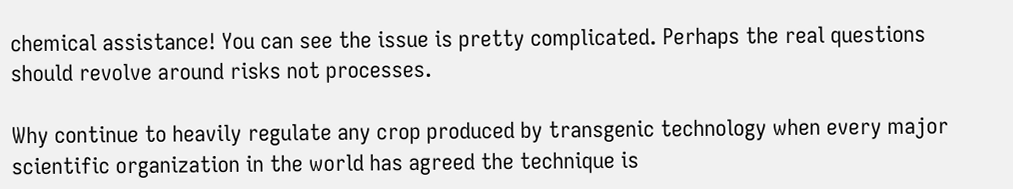chemical assistance! You can see the issue is pretty complicated. Perhaps the real questions should revolve around risks not processes.

Why continue to heavily regulate any crop produced by transgenic technology when every major scientific organization in the world has agreed the technique is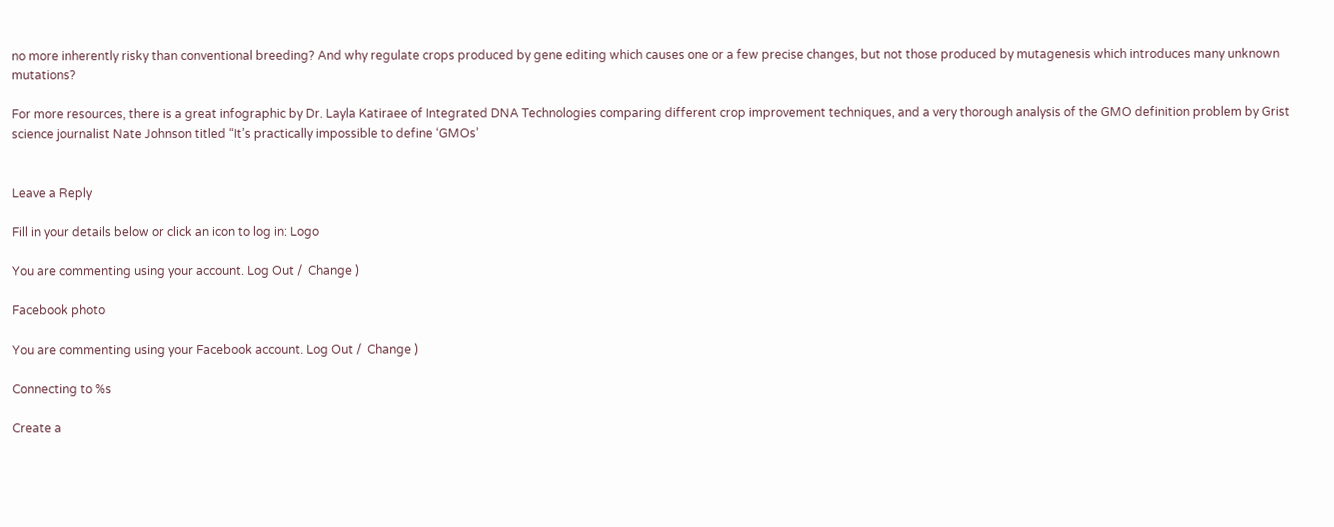no more inherently risky than conventional breeding? And why regulate crops produced by gene editing which causes one or a few precise changes, but not those produced by mutagenesis which introduces many unknown mutations?

For more resources, there is a great infographic by Dr. Layla Katiraee of Integrated DNA Technologies comparing different crop improvement techniques, and a very thorough analysis of the GMO definition problem by Grist science journalist Nate Johnson titled “It’s practically impossible to define ‘GMOs’


Leave a Reply

Fill in your details below or click an icon to log in: Logo

You are commenting using your account. Log Out /  Change )

Facebook photo

You are commenting using your Facebook account. Log Out /  Change )

Connecting to %s

Create a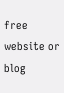free website or blog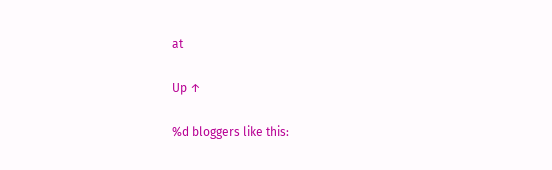at

Up ↑

%d bloggers like this: